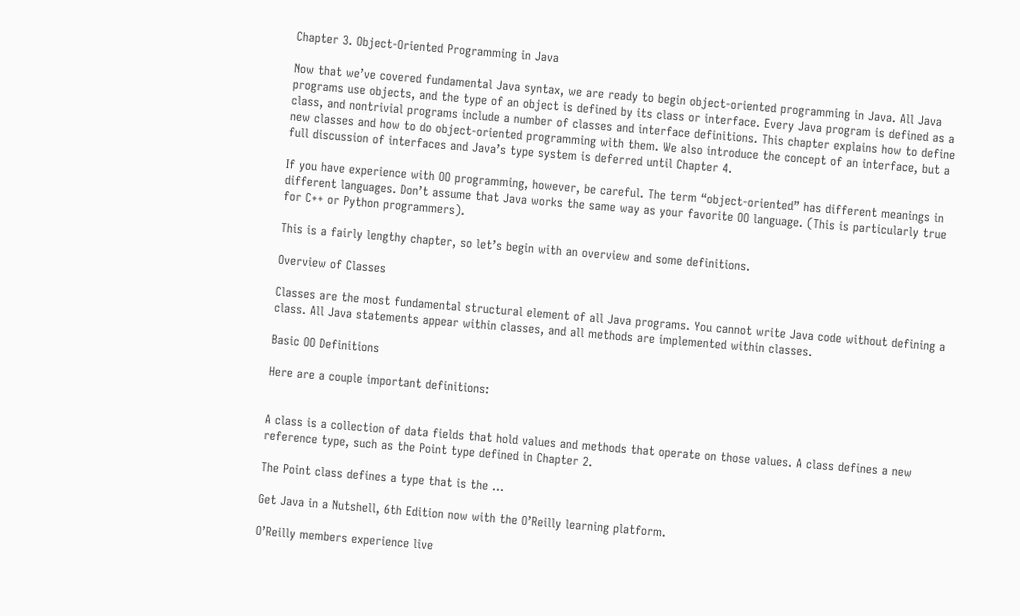Chapter 3. Object-Oriented Programming in Java

Now that we’ve covered fundamental Java syntax, we are ready to begin object-oriented programming in Java. All Java programs use objects, and the type of an object is defined by its class or interface. Every Java program is defined as a class, and nontrivial programs include a number of classes and interface definitions. This chapter explains how to define new classes and how to do object-oriented programming with them. We also introduce the concept of an interface, but a full discussion of interfaces and Java’s type system is deferred until Chapter 4.

If you have experience with OO programming, however, be careful. The term “object-oriented” has different meanings in different languages. Don’t assume that Java works the same way as your favorite OO language. (This is particularly true for C++ or Python programmers).

This is a fairly lengthy chapter, so let’s begin with an overview and some definitions.

Overview of Classes

Classes are the most fundamental structural element of all Java programs. You cannot write Java code without defining a class. All Java statements appear within classes, and all methods are implemented within classes.

Basic OO Definitions

Here are a couple important definitions:


A class is a collection of data fields that hold values and methods that operate on those values. A class defines a new reference type, such as the Point type defined in Chapter 2.

The Point class defines a type that is the ...

Get Java in a Nutshell, 6th Edition now with the O’Reilly learning platform.

O’Reilly members experience live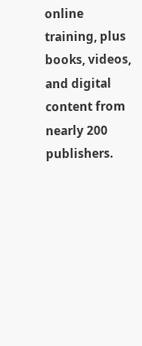online training, plus books, videos, and digital content from nearly 200 publishers.